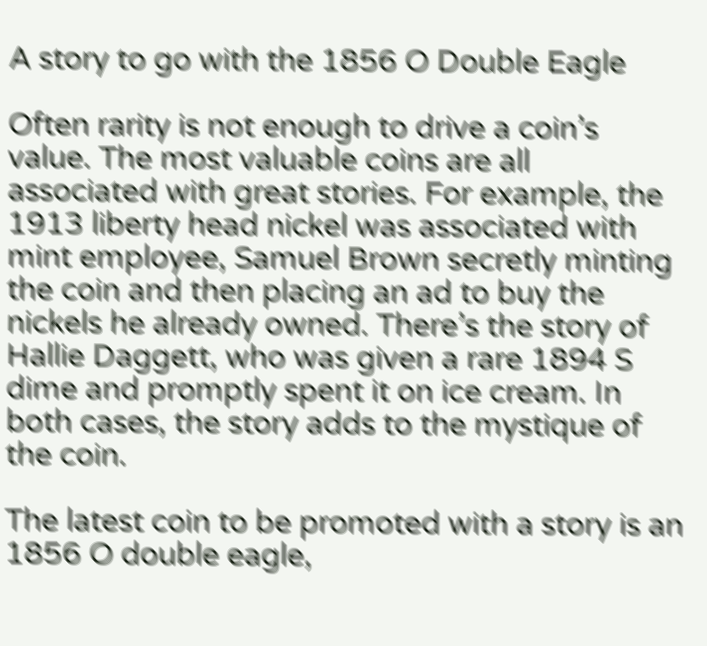A story to go with the 1856 O Double Eagle

Often rarity is not enough to drive a coin’s value. The most valuable coins are all associated with great stories. For example, the 1913 liberty head nickel was associated with mint employee, Samuel Brown secretly minting the coin and then placing an ad to buy the nickels he already owned. There’s the story of Hallie Daggett, who was given a rare 1894 S dime and promptly spent it on ice cream. In both cases, the story adds to the mystique of the coin.

The latest coin to be promoted with a story is an 1856 O double eagle,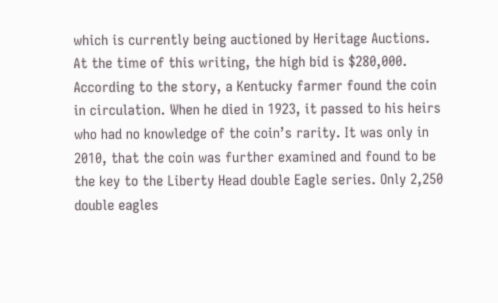which is currently being auctioned by Heritage Auctions. At the time of this writing, the high bid is $280,000. According to the story, a Kentucky farmer found the coin in circulation. When he died in 1923, it passed to his heirs who had no knowledge of the coin’s rarity. It was only in 2010, that the coin was further examined and found to be the key to the Liberty Head double Eagle series. Only 2,250 double eagles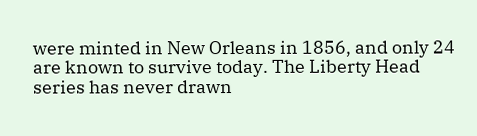were minted in New Orleans in 1856, and only 24 are known to survive today. The Liberty Head series has never drawn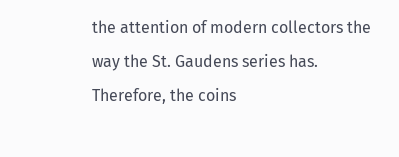the attention of modern collectors the way the St. Gaudens series has. Therefore, the coins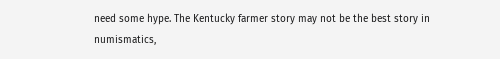need some hype. The Kentucky farmer story may not be the best story in numismatics,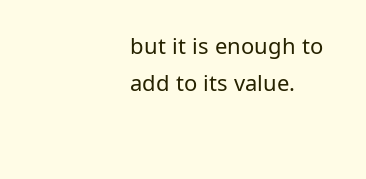but it is enough to add to its value.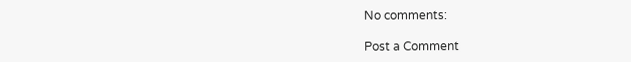No comments:

Post a Comment